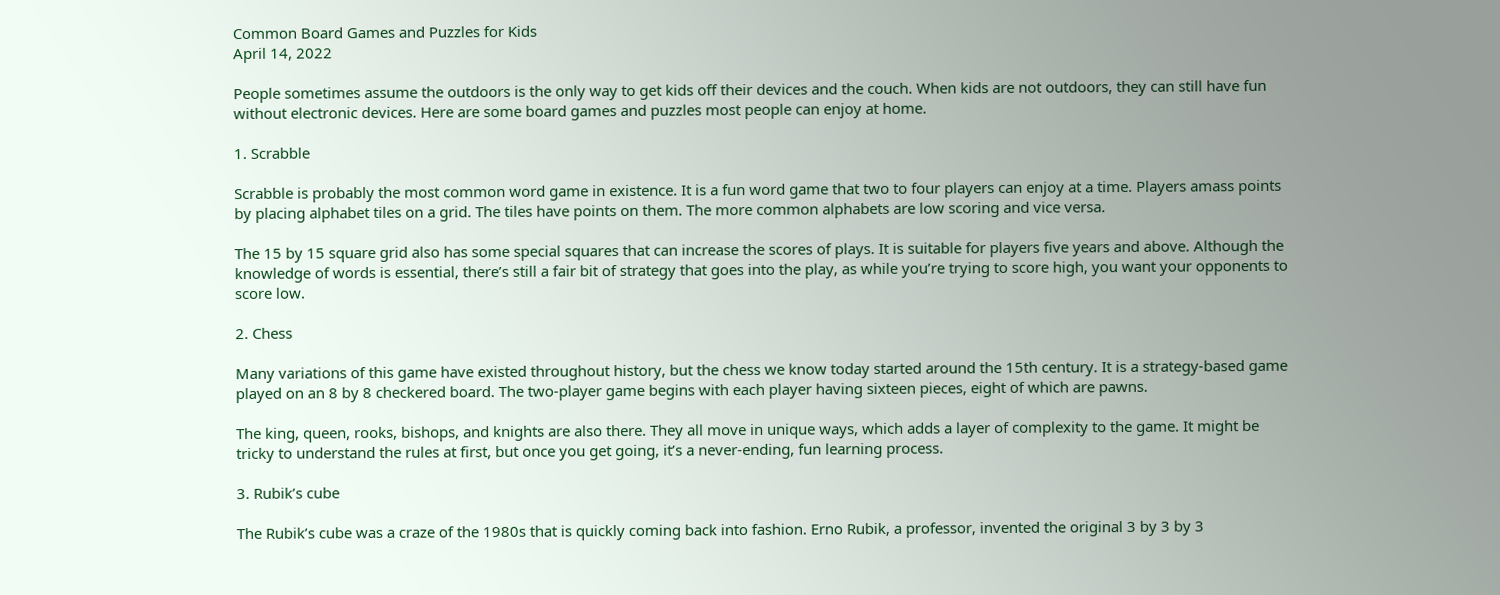Common Board Games and Puzzles for Kids
April 14, 2022

People sometimes assume the outdoors is the only way to get kids off their devices and the couch. When kids are not outdoors, they can still have fun without electronic devices. Here are some board games and puzzles most people can enjoy at home.

1. Scrabble

Scrabble is probably the most common word game in existence. It is a fun word game that two to four players can enjoy at a time. Players amass points by placing alphabet tiles on a grid. The tiles have points on them. The more common alphabets are low scoring and vice versa.

The 15 by 15 square grid also has some special squares that can increase the scores of plays. It is suitable for players five years and above. Although the knowledge of words is essential, there’s still a fair bit of strategy that goes into the play, as while you’re trying to score high, you want your opponents to score low.

2. Chess

Many variations of this game have existed throughout history, but the chess we know today started around the 15th century. It is a strategy-based game played on an 8 by 8 checkered board. The two-player game begins with each player having sixteen pieces, eight of which are pawns.

The king, queen, rooks, bishops, and knights are also there. They all move in unique ways, which adds a layer of complexity to the game. It might be tricky to understand the rules at first, but once you get going, it’s a never-ending, fun learning process.

3. Rubik’s cube

The Rubik’s cube was a craze of the 1980s that is quickly coming back into fashion. Erno Rubik, a professor, invented the original 3 by 3 by 3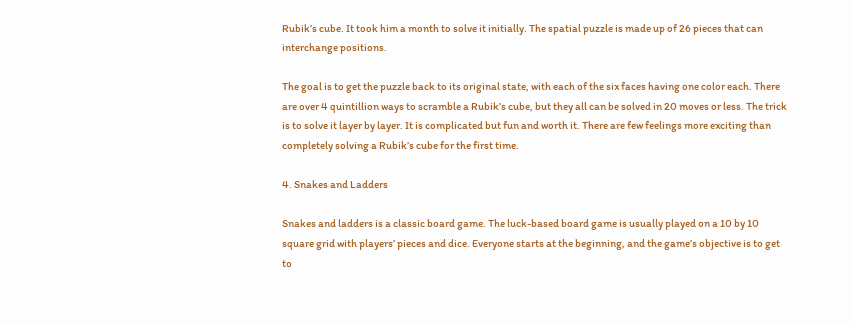Rubik’s cube. It took him a month to solve it initially. The spatial puzzle is made up of 26 pieces that can interchange positions.

The goal is to get the puzzle back to its original state, with each of the six faces having one color each. There are over 4 quintillion ways to scramble a Rubik’s cube, but they all can be solved in 20 moves or less. The trick is to solve it layer by layer. It is complicated but fun and worth it. There are few feelings more exciting than completely solving a Rubik’s cube for the first time.

4. Snakes and Ladders

Snakes and ladders is a classic board game. The luck-based board game is usually played on a 10 by 10 square grid with players’ pieces and dice. Everyone starts at the beginning, and the game’s objective is to get to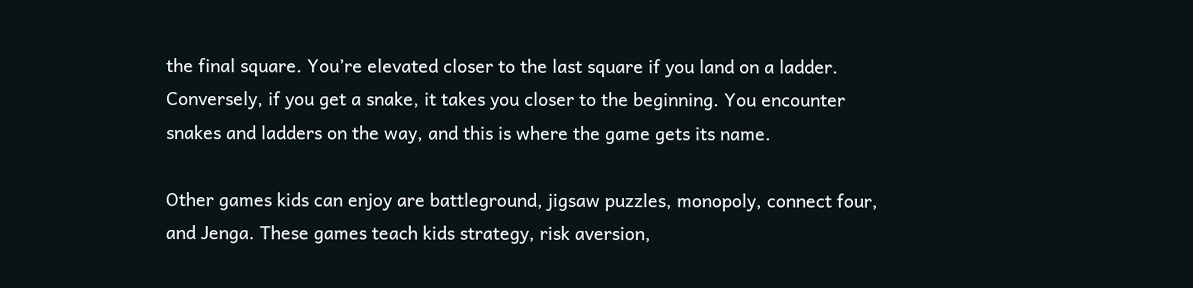the final square. You’re elevated closer to the last square if you land on a ladder. Conversely, if you get a snake, it takes you closer to the beginning. You encounter snakes and ladders on the way, and this is where the game gets its name.

Other games kids can enjoy are battleground, jigsaw puzzles, monopoly, connect four, and Jenga. These games teach kids strategy, risk aversion,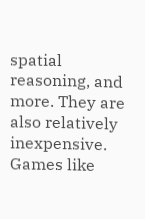spatial reasoning, and more. They are also relatively inexpensive. Games like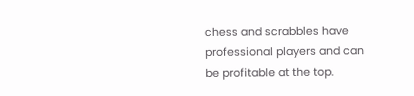chess and scrabbles have professional players and can be profitable at the top.